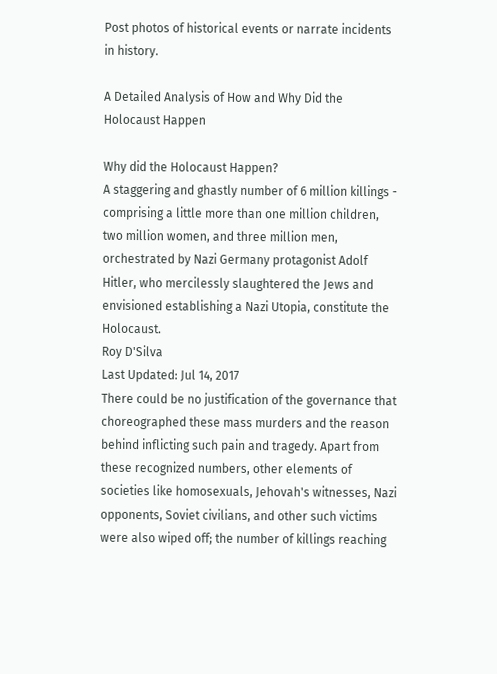Post photos of historical events or narrate incidents in history.

A Detailed Analysis of How and Why Did the Holocaust Happen

Why did the Holocaust Happen?
A staggering and ghastly number of 6 million killings - comprising a little more than one million children, two million women, and three million men, orchestrated by Nazi Germany protagonist Adolf Hitler, who mercilessly slaughtered the Jews and envisioned establishing a Nazi Utopia, constitute the Holocaust.
Roy D'Silva
Last Updated: Jul 14, 2017
There could be no justification of the governance that choreographed these mass murders and the reason behind inflicting such pain and tragedy. Apart from these recognized numbers, other elements of societies like homosexuals, Jehovah's witnesses, Nazi opponents, Soviet civilians, and other such victims were also wiped off; the number of killings reaching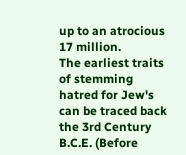up to an atrocious 17 million.
The earliest traits of stemming hatred for Jew's can be traced back the 3rd Century B.C.E. (Before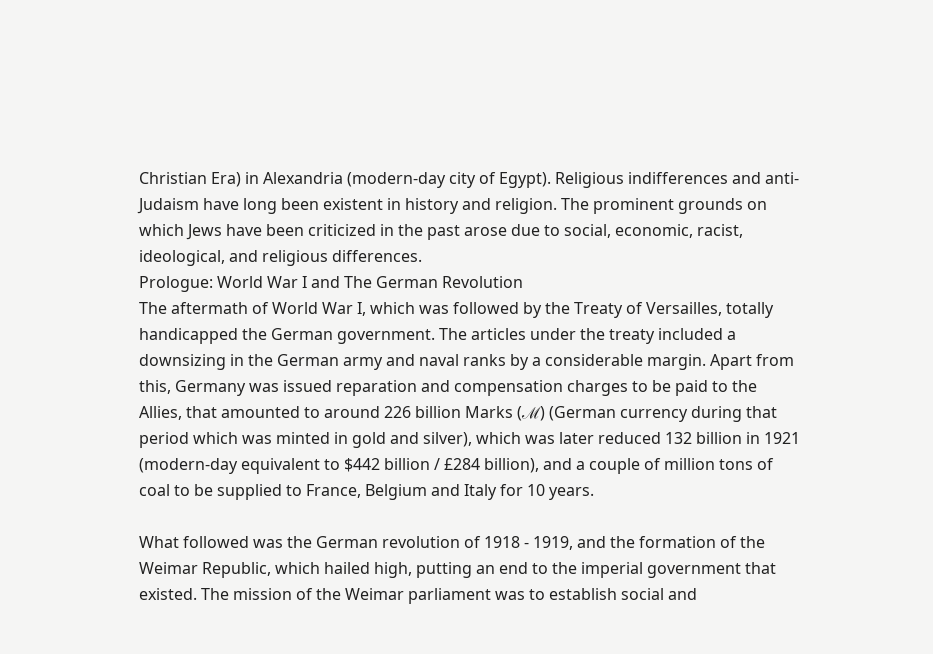Christian Era) in Alexandria (modern-day city of Egypt). Religious indifferences and anti-Judaism have long been existent in history and religion. The prominent grounds on which Jews have been criticized in the past arose due to social, economic, racist, ideological, and religious differences.
Prologue: World War I and The German Revolution
The aftermath of World War I, which was followed by the Treaty of Versailles, totally handicapped the German government. The articles under the treaty included a downsizing in the German army and naval ranks by a considerable margin. Apart from this, Germany was issued reparation and compensation charges to be paid to the Allies, that amounted to around 226 billion Marks (ℳ) (German currency during that period which was minted in gold and silver), which was later reduced 132 billion in 1921 (modern-day equivalent to $442 billion / £284 billion), and a couple of million tons of coal to be supplied to France, Belgium and Italy for 10 years.

What followed was the German revolution of 1918 - 1919, and the formation of the Weimar Republic, which hailed high, putting an end to the imperial government that existed. The mission of the Weimar parliament was to establish social and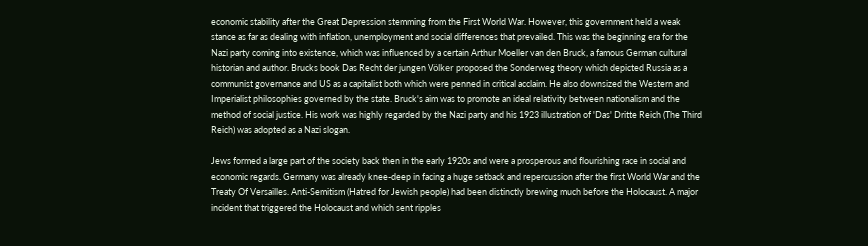economic stability after the Great Depression stemming from the First World War. However, this government held a weak stance as far as dealing with inflation, unemployment and social differences that prevailed. This was the beginning era for the Nazi party coming into existence, which was influenced by a certain Arthur Moeller van den Bruck, a famous German cultural historian and author. Brucks book Das Recht der jungen Völker proposed the Sonderweg theory which depicted Russia as a communist governance and US as a capitalist both which were penned in critical acclaim. He also downsized the Western and Imperialist philosophies governed by the state. Bruck's aim was to promote an ideal relativity between nationalism and the method of social justice. His work was highly regarded by the Nazi party and his 1923 illustration of 'Das' Dritte Reich (The Third Reich) was adopted as a Nazi slogan.

Jews formed a large part of the society back then in the early 1920s and were a prosperous and flourishing race in social and economic regards. Germany was already knee-deep in facing a huge setback and repercussion after the first World War and the Treaty Of Versailles. Anti-Semitism (Hatred for Jewish people) had been distinctly brewing much before the Holocaust. A major incident that triggered the Holocaust and which sent ripples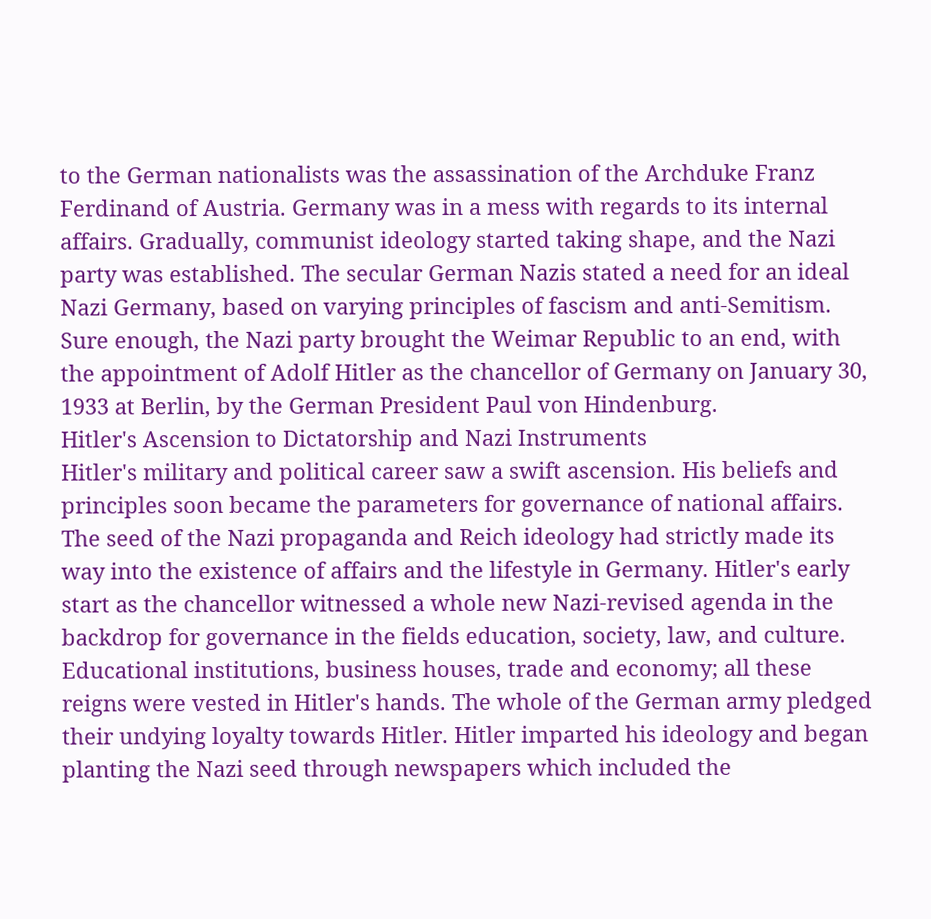to the German nationalists was the assassination of the Archduke Franz Ferdinand of Austria. Germany was in a mess with regards to its internal affairs. Gradually, communist ideology started taking shape, and the Nazi party was established. The secular German Nazis stated a need for an ideal Nazi Germany, based on varying principles of fascism and anti-Semitism. Sure enough, the Nazi party brought the Weimar Republic to an end, with the appointment of Adolf Hitler as the chancellor of Germany on January 30, 1933 at Berlin, by the German President Paul von Hindenburg.
Hitler's Ascension to Dictatorship and Nazi Instruments
Hitler's military and political career saw a swift ascension. His beliefs and principles soon became the parameters for governance of national affairs. The seed of the Nazi propaganda and Reich ideology had strictly made its way into the existence of affairs and the lifestyle in Germany. Hitler's early start as the chancellor witnessed a whole new Nazi-revised agenda in the backdrop for governance in the fields education, society, law, and culture. Educational institutions, business houses, trade and economy; all these reigns were vested in Hitler's hands. The whole of the German army pledged their undying loyalty towards Hitler. Hitler imparted his ideology and began planting the Nazi seed through newspapers which included the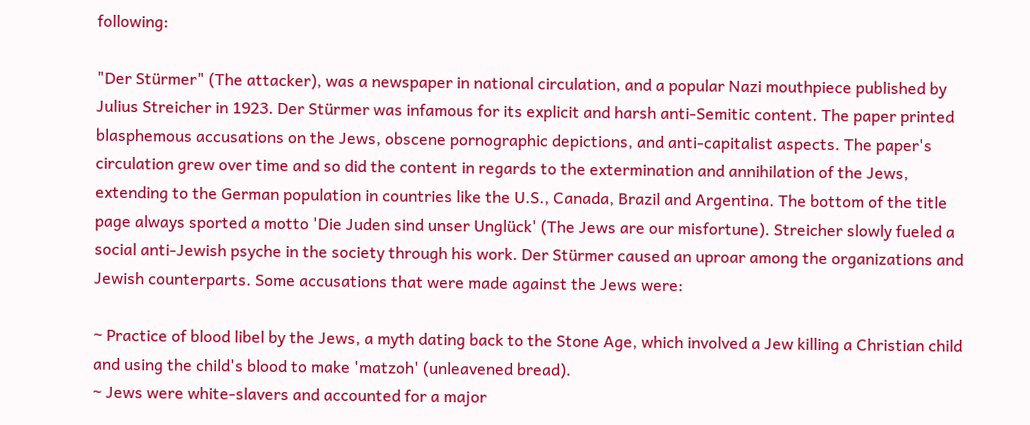following:

"Der Stürmer" (The attacker), was a newspaper in national circulation, and a popular Nazi mouthpiece published by Julius Streicher in 1923. Der Stürmer was infamous for its explicit and harsh anti-Semitic content. The paper printed blasphemous accusations on the Jews, obscene pornographic depictions, and anti-capitalist aspects. The paper's circulation grew over time and so did the content in regards to the extermination and annihilation of the Jews, extending to the German population in countries like the U.S., Canada, Brazil and Argentina. The bottom of the title page always sported a motto 'Die Juden sind unser Unglück' (The Jews are our misfortune). Streicher slowly fueled a social anti-Jewish psyche in the society through his work. Der Stürmer caused an uproar among the organizations and Jewish counterparts. Some accusations that were made against the Jews were:

~ Practice of blood libel by the Jews, a myth dating back to the Stone Age, which involved a Jew killing a Christian child and using the child's blood to make 'matzoh' (unleavened bread).
~ Jews were white-slavers and accounted for a major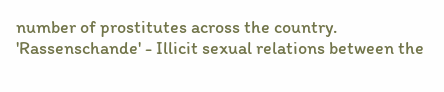number of prostitutes across the country. 'Rassenschande' - Illicit sexual relations between the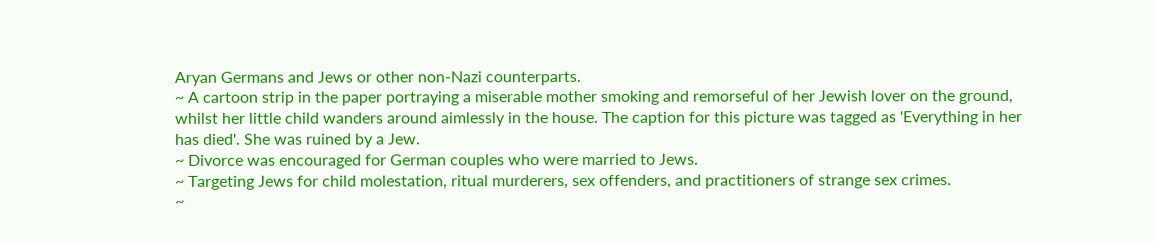Aryan Germans and Jews or other non-Nazi counterparts.
~ A cartoon strip in the paper portraying a miserable mother smoking and remorseful of her Jewish lover on the ground, whilst her little child wanders around aimlessly in the house. The caption for this picture was tagged as 'Everything in her has died'. She was ruined by a Jew.
~ Divorce was encouraged for German couples who were married to Jews.
~ Targeting Jews for child molestation, ritual murderers, sex offenders, and practitioners of strange sex crimes.
~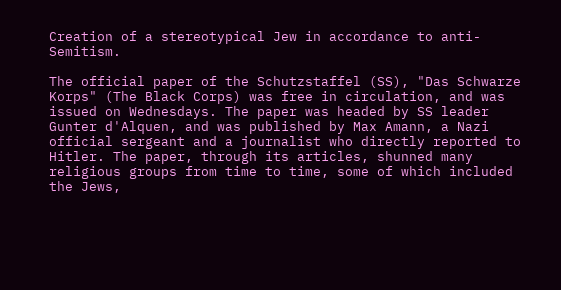Creation of a stereotypical Jew in accordance to anti-Semitism.

The official paper of the Schutzstaffel (SS), "Das Schwarze Korps" (The Black Corps) was free in circulation, and was issued on Wednesdays. The paper was headed by SS leader Gunter d'Alquen, and was published by Max Amann, a Nazi official sergeant and a journalist who directly reported to Hitler. The paper, through its articles, shunned many religious groups from time to time, some of which included the Jews,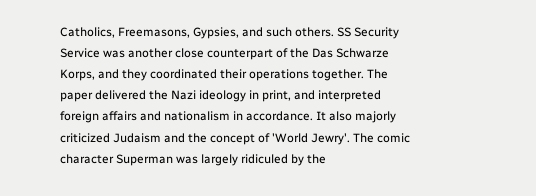Catholics, Freemasons, Gypsies, and such others. SS Security Service was another close counterpart of the Das Schwarze Korps, and they coordinated their operations together. The paper delivered the Nazi ideology in print, and interpreted foreign affairs and nationalism in accordance. It also majorly criticized Judaism and the concept of 'World Jewry'. The comic character Superman was largely ridiculed by the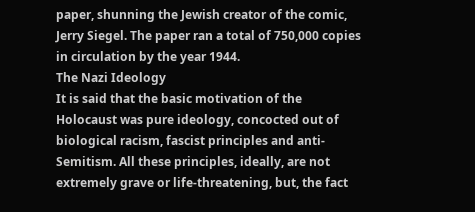paper, shunning the Jewish creator of the comic, Jerry Siegel. The paper ran a total of 750,000 copies in circulation by the year 1944.
The Nazi Ideology
It is said that the basic motivation of the Holocaust was pure ideology, concocted out of biological racism, fascist principles and anti-Semitism. All these principles, ideally, are not extremely grave or life-threatening, but, the fact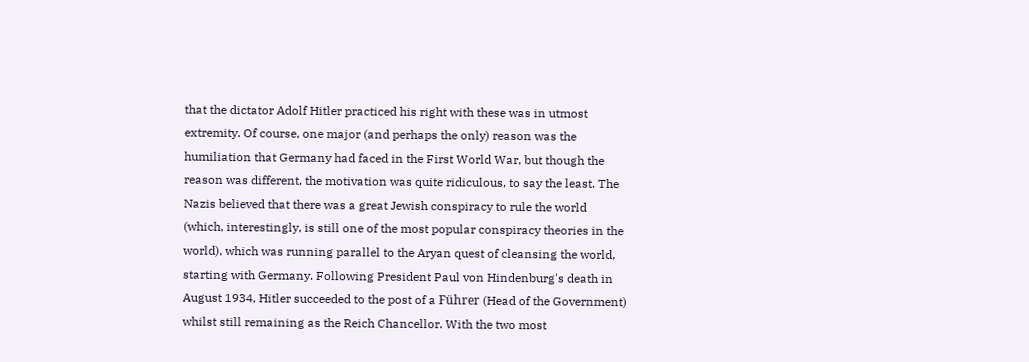that the dictator Adolf Hitler practiced his right with these was in utmost extremity. Of course, one major (and perhaps the only) reason was the humiliation that Germany had faced in the First World War, but though the reason was different, the motivation was quite ridiculous, to say the least. The Nazis believed that there was a great Jewish conspiracy to rule the world (which, interestingly, is still one of the most popular conspiracy theories in the world), which was running parallel to the Aryan quest of cleansing the world, starting with Germany. Following President Paul von Hindenburg's death in August 1934, Hitler succeeded to the post of a Führer (Head of the Government) whilst still remaining as the Reich Chancellor. With the two most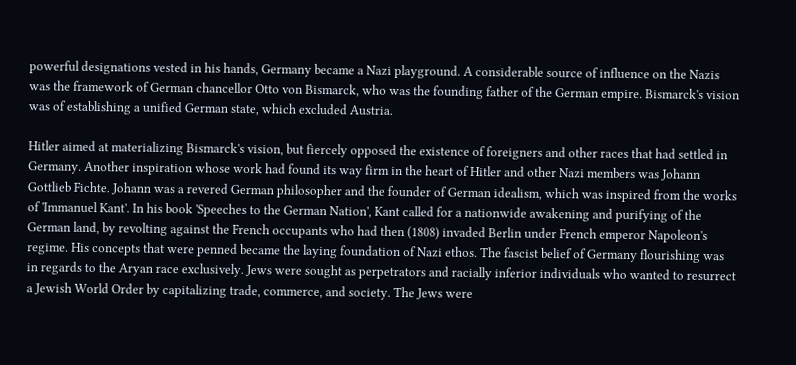powerful designations vested in his hands, Germany became a Nazi playground. A considerable source of influence on the Nazis was the framework of German chancellor Otto von Bismarck, who was the founding father of the German empire. Bismarck's vision was of establishing a unified German state, which excluded Austria.

Hitler aimed at materializing Bismarck's vision, but fiercely opposed the existence of foreigners and other races that had settled in Germany. Another inspiration whose work had found its way firm in the heart of Hitler and other Nazi members was Johann Gottlieb Fichte. Johann was a revered German philosopher and the founder of German idealism, which was inspired from the works of 'Immanuel Kant'. In his book 'Speeches to the German Nation', Kant called for a nationwide awakening and purifying of the German land, by revolting against the French occupants who had then (1808) invaded Berlin under French emperor Napoleon's regime. His concepts that were penned became the laying foundation of Nazi ethos. The fascist belief of Germany flourishing was in regards to the Aryan race exclusively. Jews were sought as perpetrators and racially inferior individuals who wanted to resurrect a Jewish World Order by capitalizing trade, commerce, and society. The Jews were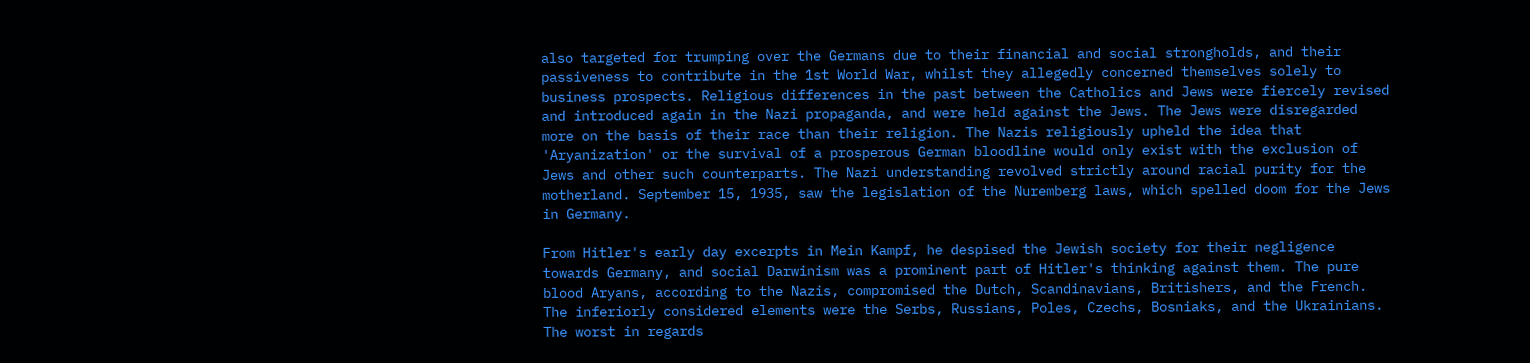also targeted for trumping over the Germans due to their financial and social strongholds, and their passiveness to contribute in the 1st World War, whilst they allegedly concerned themselves solely to business prospects. Religious differences in the past between the Catholics and Jews were fiercely revised and introduced again in the Nazi propaganda, and were held against the Jews. The Jews were disregarded more on the basis of their race than their religion. The Nazis religiously upheld the idea that 'Aryanization' or the survival of a prosperous German bloodline would only exist with the exclusion of Jews and other such counterparts. The Nazi understanding revolved strictly around racial purity for the motherland. September 15, 1935, saw the legislation of the Nuremberg laws, which spelled doom for the Jews in Germany.

From Hitler's early day excerpts in Mein Kampf, he despised the Jewish society for their negligence towards Germany, and social Darwinism was a prominent part of Hitler's thinking against them. The pure blood Aryans, according to the Nazis, compromised the Dutch, Scandinavians, Britishers, and the French. The inferiorly considered elements were the Serbs, Russians, Poles, Czechs, Bosniaks, and the Ukrainians. The worst in regards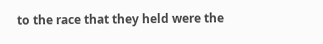to the race that they held were the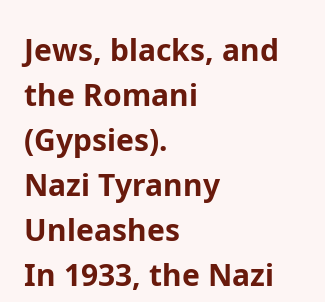Jews, blacks, and the Romani (Gypsies).
Nazi Tyranny Unleashes
In 1933, the Nazi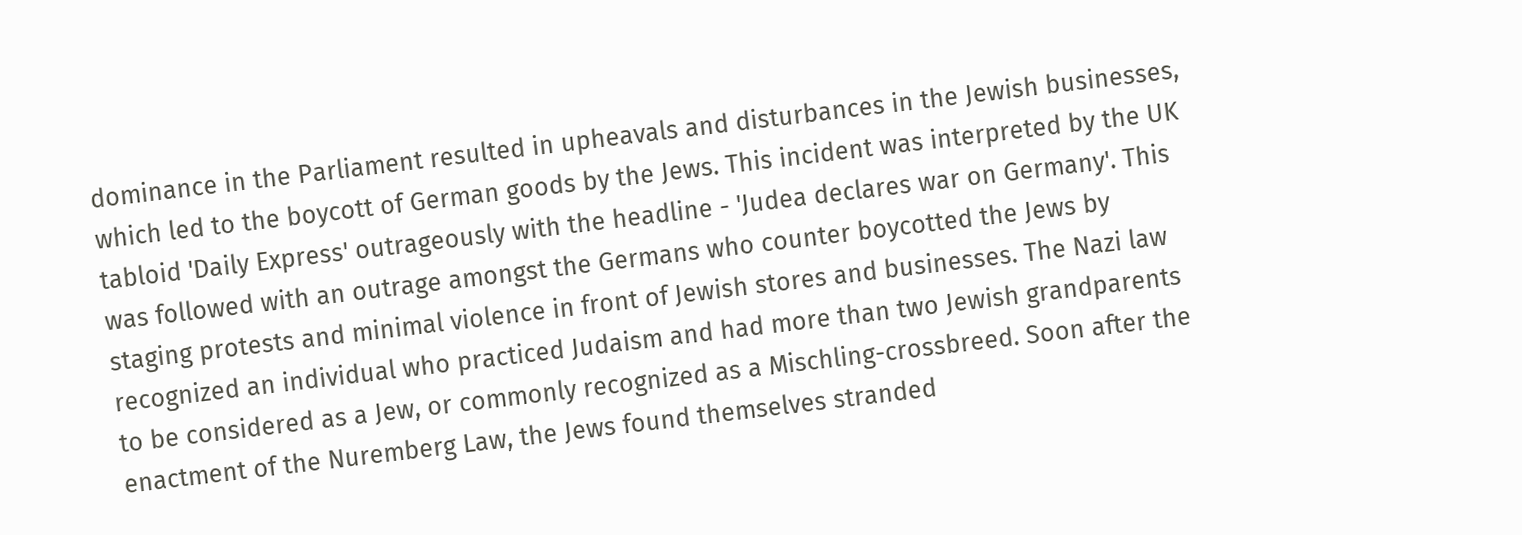dominance in the Parliament resulted in upheavals and disturbances in the Jewish businesses, which led to the boycott of German goods by the Jews. This incident was interpreted by the UK tabloid 'Daily Express' outrageously with the headline - 'Judea declares war on Germany'. This was followed with an outrage amongst the Germans who counter boycotted the Jews by staging protests and minimal violence in front of Jewish stores and businesses. The Nazi law recognized an individual who practiced Judaism and had more than two Jewish grandparents to be considered as a Jew, or commonly recognized as a Mischling-crossbreed. Soon after the enactment of the Nuremberg Law, the Jews found themselves stranded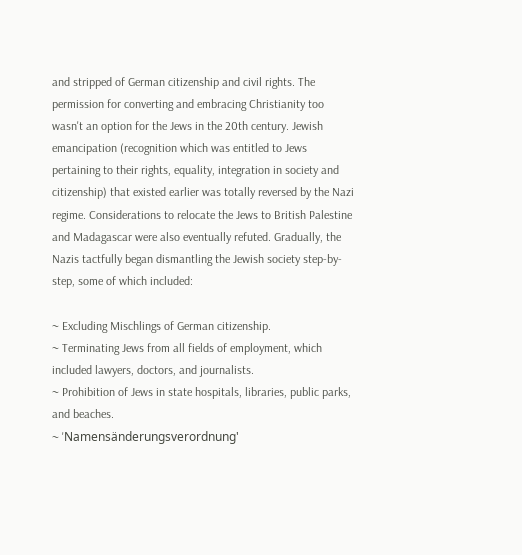and stripped of German citizenship and civil rights. The permission for converting and embracing Christianity too wasn't an option for the Jews in the 20th century. Jewish emancipation (recognition which was entitled to Jews pertaining to their rights, equality, integration in society and citizenship) that existed earlier was totally reversed by the Nazi regime. Considerations to relocate the Jews to British Palestine and Madagascar were also eventually refuted. Gradually, the Nazis tactfully began dismantling the Jewish society step-by-step, some of which included:

~ Excluding Mischlings of German citizenship.
~ Terminating Jews from all fields of employment, which included lawyers, doctors, and journalists.
~ Prohibition of Jews in state hospitals, libraries, public parks, and beaches.
~ 'Namensänderungsverordnung'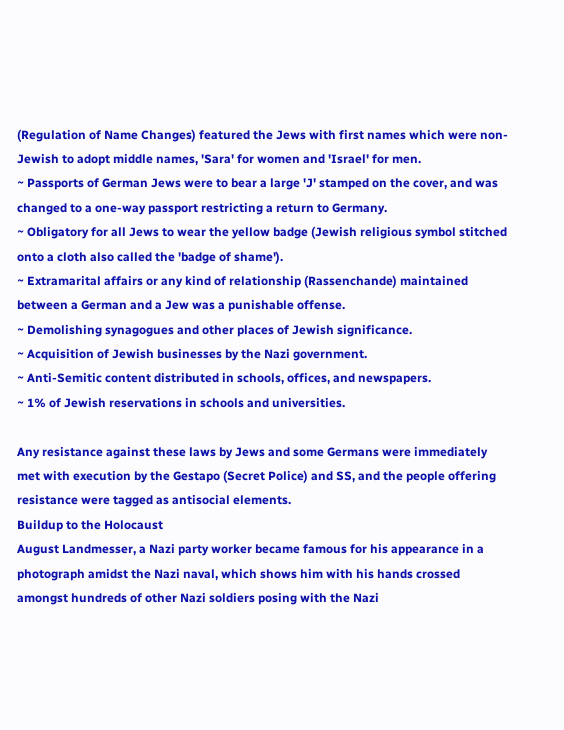(Regulation of Name Changes) featured the Jews with first names which were non-Jewish to adopt middle names, 'Sara' for women and 'Israel' for men.
~ Passports of German Jews were to bear a large 'J' stamped on the cover, and was changed to a one-way passport restricting a return to Germany.
~ Obligatory for all Jews to wear the yellow badge (Jewish religious symbol stitched onto a cloth also called the 'badge of shame').
~ Extramarital affairs or any kind of relationship (Rassenchande) maintained between a German and a Jew was a punishable offense.
~ Demolishing synagogues and other places of Jewish significance.
~ Acquisition of Jewish businesses by the Nazi government.
~ Anti-Semitic content distributed in schools, offices, and newspapers.
~ 1% of Jewish reservations in schools and universities.

Any resistance against these laws by Jews and some Germans were immediately met with execution by the Gestapo (Secret Police) and SS, and the people offering resistance were tagged as antisocial elements.
Buildup to the Holocaust
August Landmesser, a Nazi party worker became famous for his appearance in a photograph amidst the Nazi naval, which shows him with his hands crossed amongst hundreds of other Nazi soldiers posing with the Nazi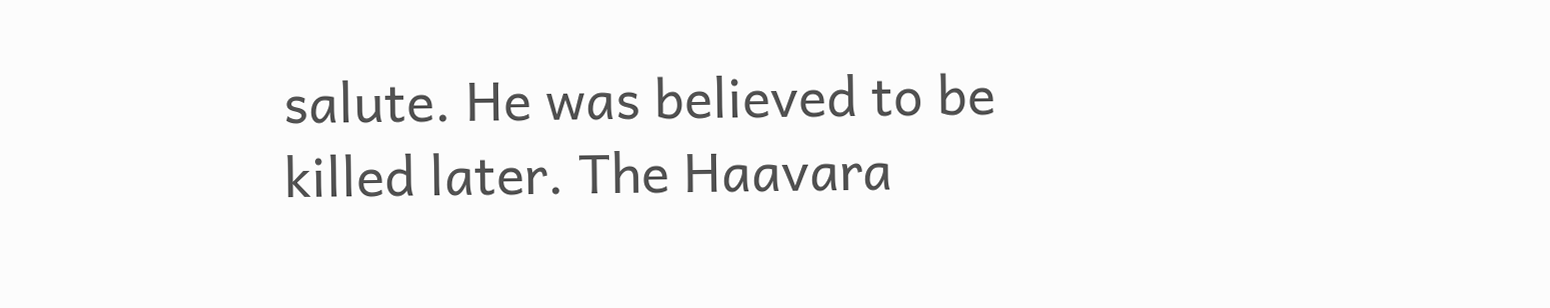salute. He was believed to be killed later. The Haavara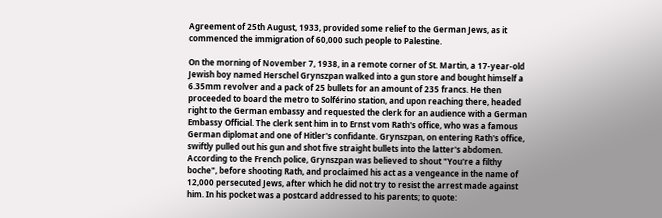Agreement of 25th August, 1933, provided some relief to the German Jews, as it commenced the immigration of 60,000 such people to Palestine.

On the morning of November 7, 1938, in a remote corner of St. Martin, a 17-year-old Jewish boy named Herschel Grynszpan walked into a gun store and bought himself a 6.35mm revolver and a pack of 25 bullets for an amount of 235 francs. He then proceeded to board the metro to Solférino station, and upon reaching there, headed right to the German embassy and requested the clerk for an audience with a German Embassy Official. The clerk sent him in to Ernst vom Rath's office, who was a famous German diplomat and one of Hitler's confidante. Grynszpan, on entering Rath's office, swiftly pulled out his gun and shot five straight bullets into the latter's abdomen. According to the French police, Grynszpan was believed to shout "You're a filthy boche", before shooting Rath, and proclaimed his act as a vengeance in the name of 12,000 persecuted Jews, after which he did not try to resist the arrest made against him. In his pocket was a postcard addressed to his parents; to quote: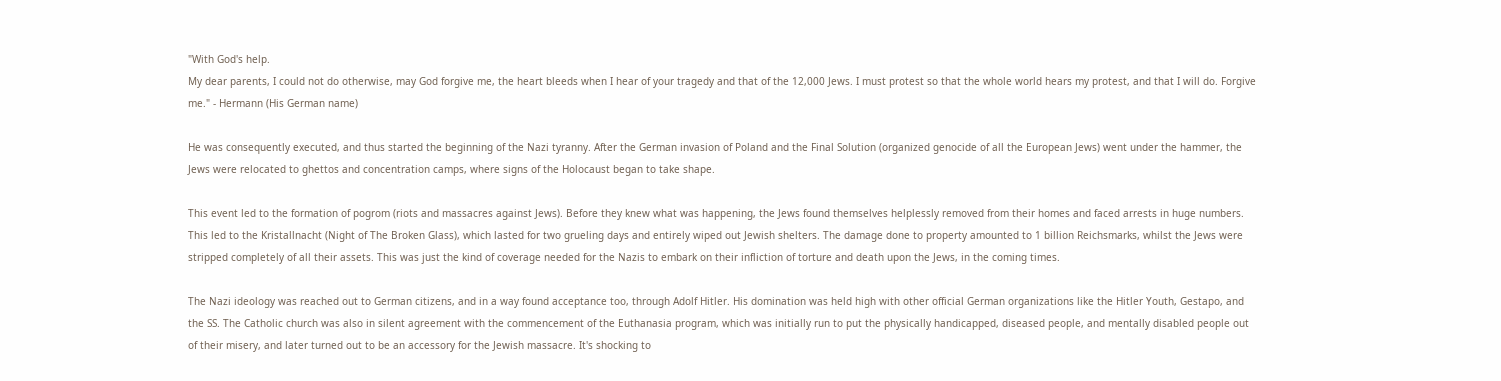"With God's help.
My dear parents, I could not do otherwise, may God forgive me, the heart bleeds when I hear of your tragedy and that of the 12,000 Jews. I must protest so that the whole world hears my protest, and that I will do. Forgive me." - Hermann (His German name)

He was consequently executed, and thus started the beginning of the Nazi tyranny. After the German invasion of Poland and the Final Solution (organized genocide of all the European Jews) went under the hammer, the Jews were relocated to ghettos and concentration camps, where signs of the Holocaust began to take shape.

This event led to the formation of pogrom (riots and massacres against Jews). Before they knew what was happening, the Jews found themselves helplessly removed from their homes and faced arrests in huge numbers. This led to the Kristallnacht (Night of The Broken Glass), which lasted for two grueling days and entirely wiped out Jewish shelters. The damage done to property amounted to 1 billion Reichsmarks, whilst the Jews were stripped completely of all their assets. This was just the kind of coverage needed for the Nazis to embark on their infliction of torture and death upon the Jews, in the coming times.

The Nazi ideology was reached out to German citizens, and in a way found acceptance too, through Adolf Hitler. His domination was held high with other official German organizations like the Hitler Youth, Gestapo, and the SS. The Catholic church was also in silent agreement with the commencement of the Euthanasia program, which was initially run to put the physically handicapped, diseased people, and mentally disabled people out of their misery, and later turned out to be an accessory for the Jewish massacre. It's shocking to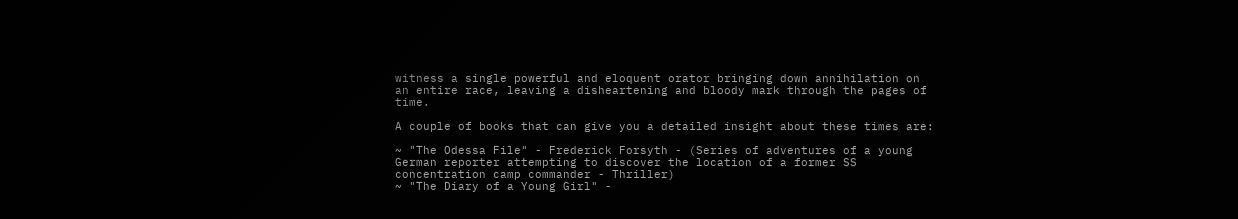witness a single powerful and eloquent orator bringing down annihilation on an entire race, leaving a disheartening and bloody mark through the pages of time.

A couple of books that can give you a detailed insight about these times are:

~ "The Odessa File" - Frederick Forsyth - (Series of adventures of a young German reporter attempting to discover the location of a former SS concentration camp commander - Thriller)
~ "The Diary of a Young Girl" -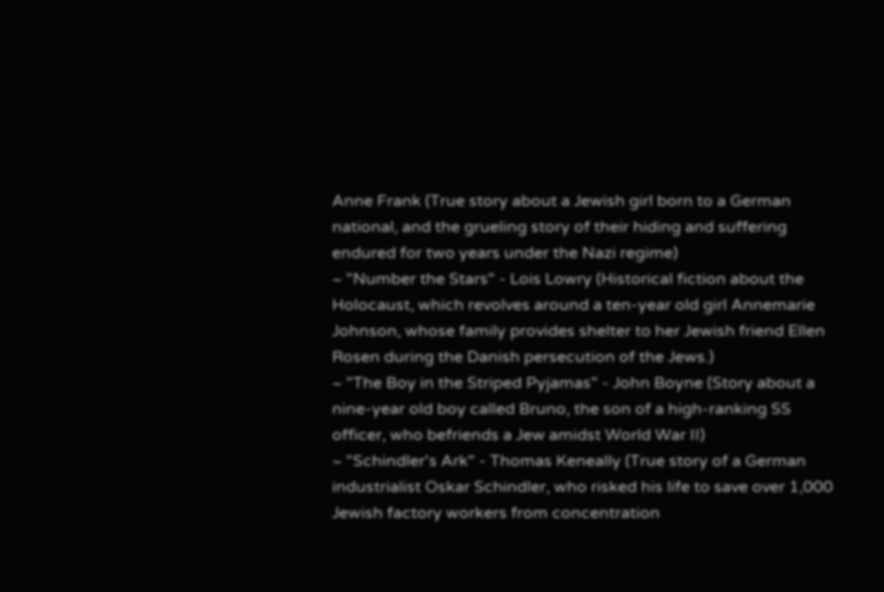Anne Frank (True story about a Jewish girl born to a German national, and the grueling story of their hiding and suffering endured for two years under the Nazi regime)
~ "Number the Stars" - Lois Lowry (Historical fiction about the Holocaust, which revolves around a ten-year old girl Annemarie Johnson, whose family provides shelter to her Jewish friend Ellen Rosen during the Danish persecution of the Jews.)
~ "The Boy in the Striped Pyjamas" - John Boyne (Story about a nine-year old boy called Bruno, the son of a high-ranking SS officer, who befriends a Jew amidst World War II)
~ "Schindler's Ark" - Thomas Keneally (True story of a German industrialist Oskar Schindler, who risked his life to save over 1,000 Jewish factory workers from concentration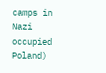camps in Nazi occupied Poland)